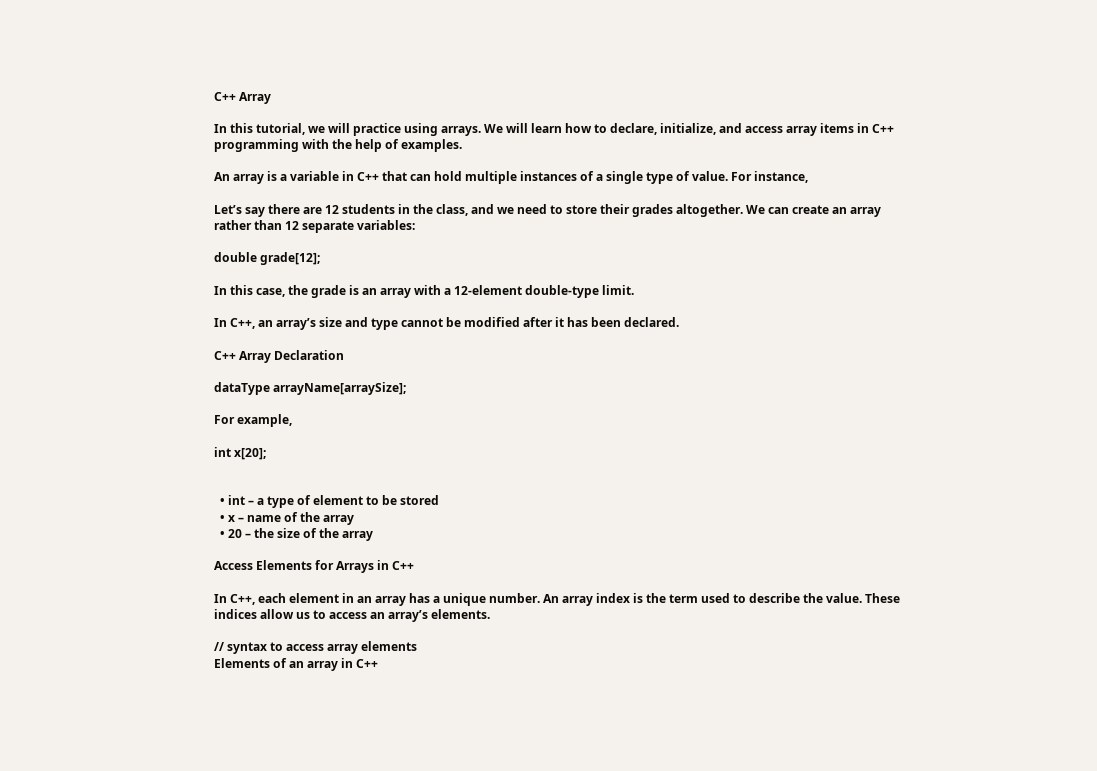C++ Array

In this tutorial, we will practice using arrays. We will learn how to declare, initialize, and access array items in C++ programming with the help of examples.

An array is a variable in C++ that can hold multiple instances of a single type of value. For instance,

Let’s say there are 12 students in the class, and we need to store their grades altogether. We can create an array rather than 12 separate variables:

double grade[12];

In this case, the grade is an array with a 12-element double-type limit.

In C++, an array’s size and type cannot be modified after it has been declared.

C++ Array Declaration

dataType arrayName[arraySize];

For example,

int x[20];


  • int – a type of element to be stored
  • x – name of the array
  • 20 – the size of the array

Access Elements for Arrays in C++

In C++, each element in an array has a unique number. An array index is the term used to describe the value. These indices allow us to access an array’s elements.

// syntax to access array elements
Elements of an array in C++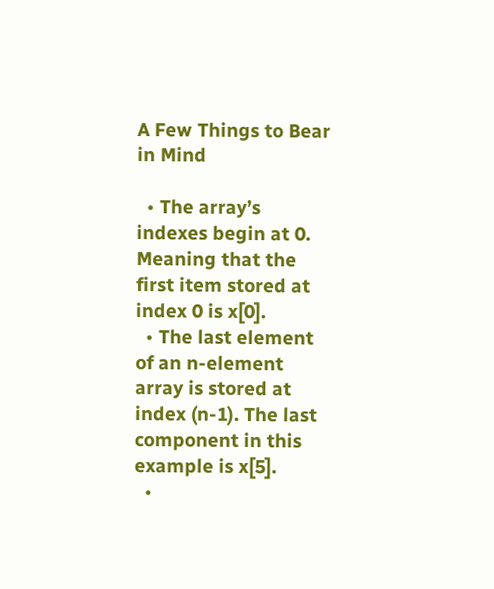A Few Things to Bear in Mind

  • The array’s indexes begin at 0. Meaning that the first item stored at index 0 is x[0].
  • The last element of an n-element array is stored at index (n-1). The last component in this example is x[5].
  •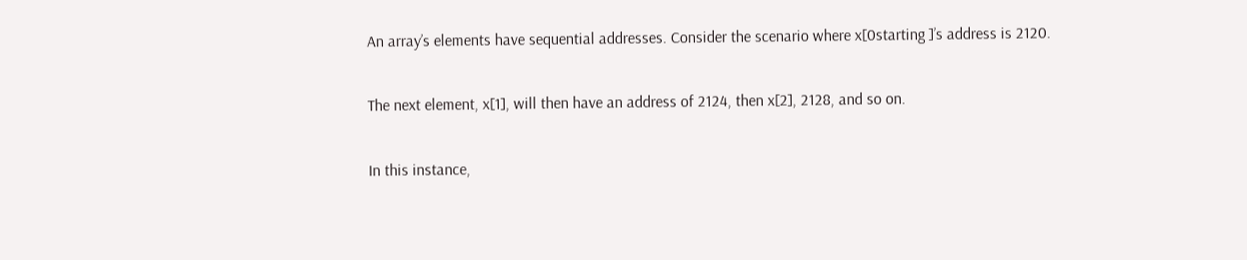An array’s elements have sequential addresses. Consider the scenario where x[0starting ]’s address is 2120.

The next element, x[1], will then have an address of 2124, then x[2], 2128, and so on.

In this instance,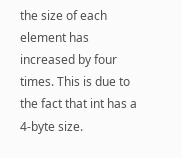the size of each element has increased by four times. This is due to the fact that int has a 4-byte size.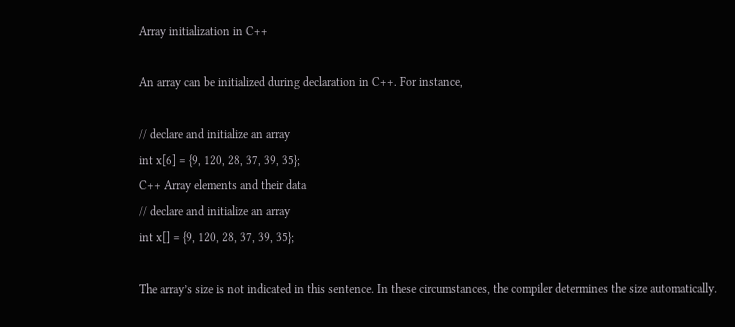Array initialization in C++

An array can be initialized during declaration in C++. For instance,

// declare and initialize an array
int x[6] = {9, 120, 28, 37, 39, 35};
C++ Array elements and their data
// declare and initialize an array
int x[] = {9, 120, 28, 37, 39, 35};

The array’s size is not indicated in this sentence. In these circumstances, the compiler determines the size automatically.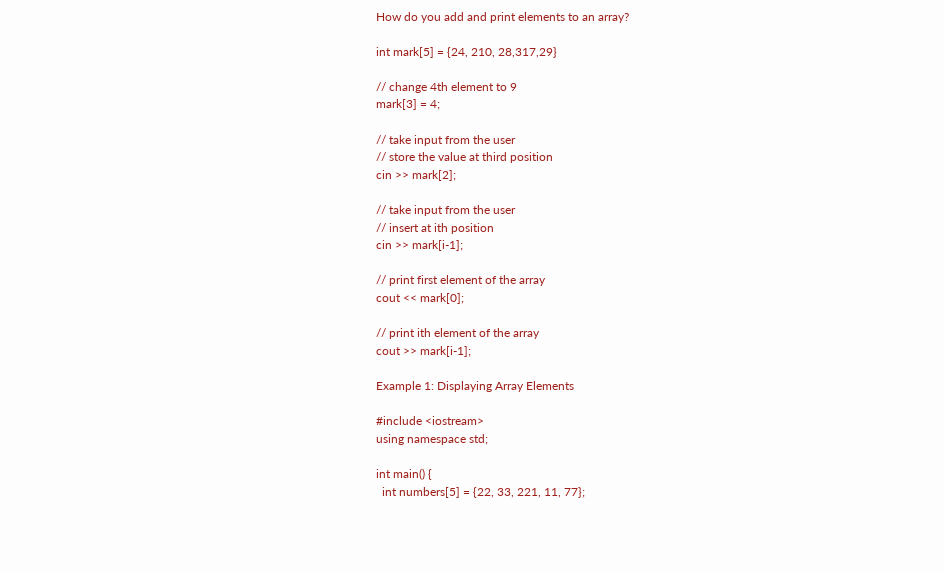How do you add and print elements to an array?

int mark[5] = {24, 210, 28,317,29}

// change 4th element to 9
mark[3] = 4;

// take input from the user
// store the value at third position
cin >> mark[2];

// take input from the user
// insert at ith position
cin >> mark[i-1];

// print first element of the array
cout << mark[0];

// print ith element of the array
cout >> mark[i-1];

Example 1: Displaying Array Elements

#include <iostream>
using namespace std;

int main() {
  int numbers[5] = {22, 33, 221, 11, 77};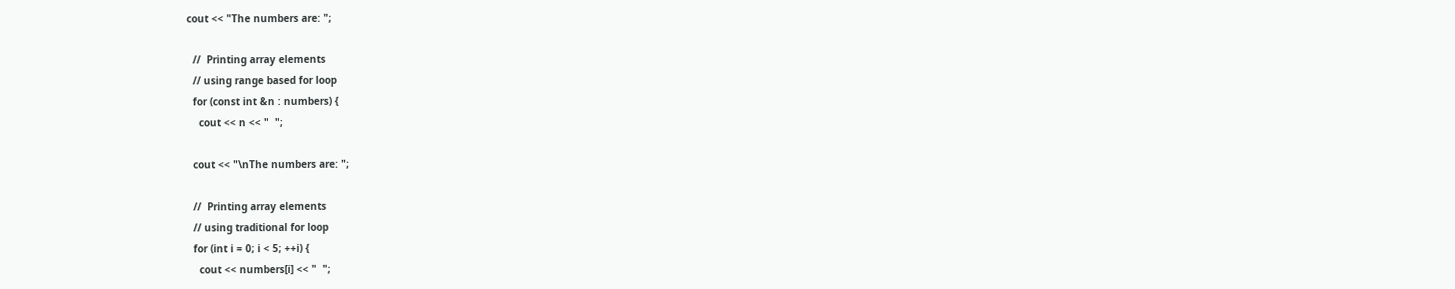cout << "The numbers are: ";

  //  Printing array elements
  // using range based for loop
  for (const int &n : numbers) {
    cout << n << "  ";

  cout << "\nThe numbers are: ";

  //  Printing array elements
  // using traditional for loop
  for (int i = 0; i < 5; ++i) {
    cout << numbers[i] << "  ";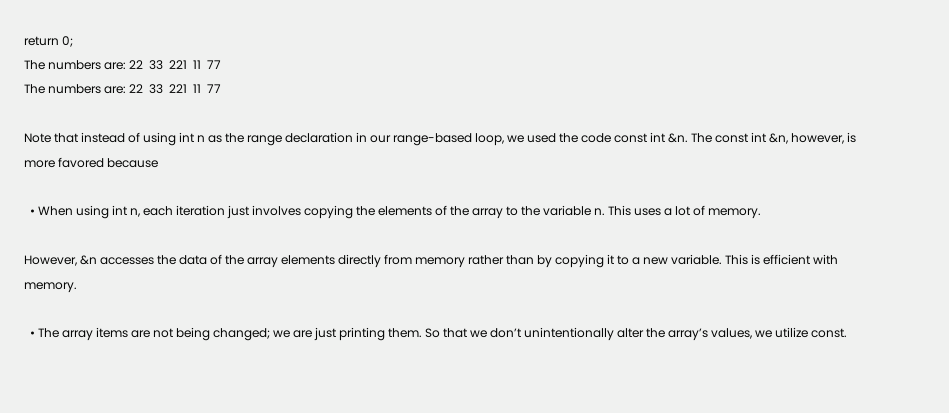return 0;
The numbers are: 22  33  221  11  77
The numbers are: 22  33  221  11  77

Note that instead of using int n as the range declaration in our range-based loop, we used the code const int &n. The const int &n, however, is more favored because

  • When using int n, each iteration just involves copying the elements of the array to the variable n. This uses a lot of memory.

However, &n accesses the data of the array elements directly from memory rather than by copying it to a new variable. This is efficient with memory.

  • The array items are not being changed; we are just printing them. So that we don’t unintentionally alter the array’s values, we utilize const.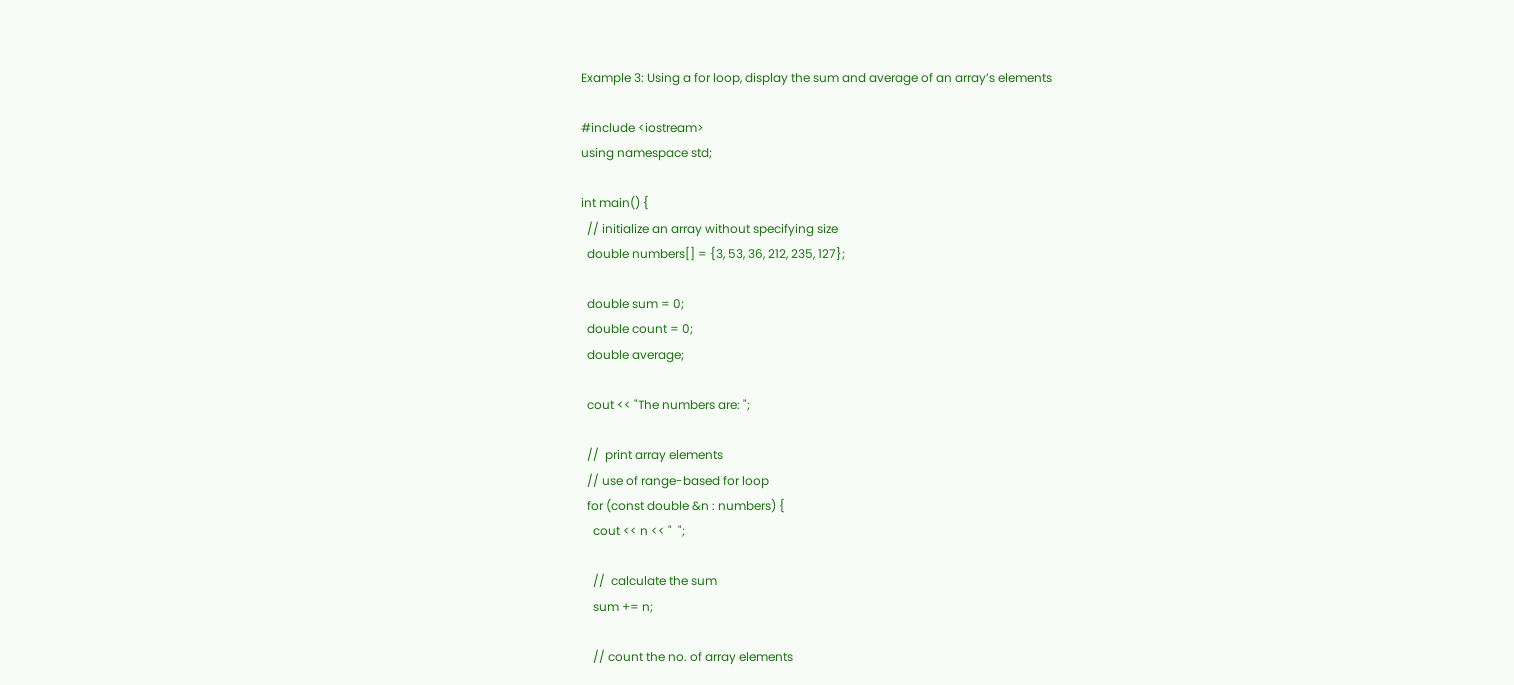Example 3: Using a for loop, display the sum and average of an array’s elements

#include <iostream>
using namespace std;

int main() {
  // initialize an array without specifying size
  double numbers[] = {3, 53, 36, 212, 235, 127};

  double sum = 0;
  double count = 0;
  double average;

  cout << "The numbers are: ";

  //  print array elements
  // use of range-based for loop
  for (const double &n : numbers) {
    cout << n << "  ";

    //  calculate the sum
    sum += n;

    // count the no. of array elements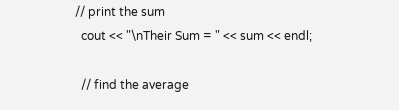// print the sum
  cout << "\nTheir Sum = " << sum << endl;

  // find the average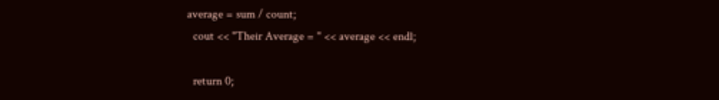average = sum / count;
  cout << "Their Average = " << average << endl;

  return 0;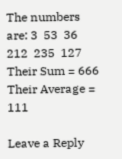The numbers are: 3  53  36  212  235  127
Their Sum = 666
Their Average = 111

Leave a Reply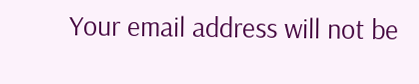Your email address will not be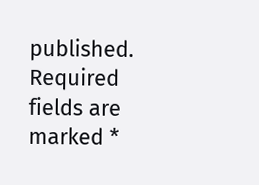published. Required fields are marked *